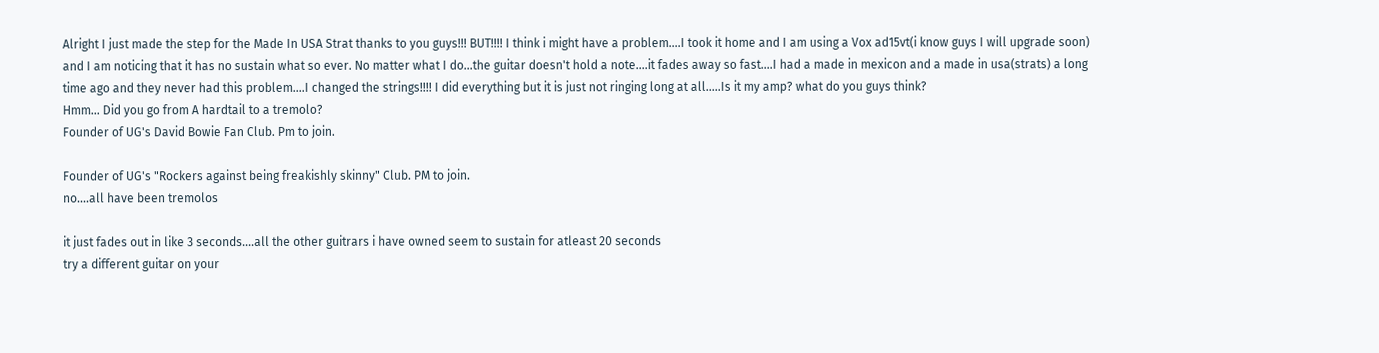Alright I just made the step for the Made In USA Strat thanks to you guys!!! BUT!!!! I think i might have a problem....I took it home and I am using a Vox ad15vt(i know guys I will upgrade soon) and I am noticing that it has no sustain what so ever. No matter what I do...the guitar doesn't hold a note....it fades away so fast....I had a made in mexicon and a made in usa(strats) a long time ago and they never had this problem....I changed the strings!!!! I did everything but it is just not ringing long at all.....Is it my amp? what do you guys think?
Hmm... Did you go from A hardtail to a tremolo?
Founder of UG's David Bowie Fan Club. Pm to join.

Founder of UG's "Rockers against being freakishly skinny" Club. PM to join.
no....all have been tremolos

it just fades out in like 3 seconds....all the other guitrars i have owned seem to sustain for atleast 20 seconds
try a different guitar on your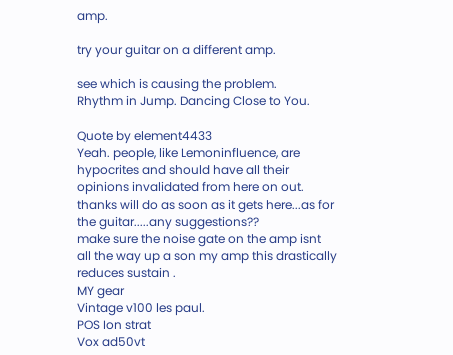amp.

try your guitar on a different amp.

see which is causing the problem.
Rhythm in Jump. Dancing Close to You.

Quote by element4433
Yeah. people, like Lemoninfluence, are hypocrites and should have all their opinions invalidated from here on out.
thanks will do as soon as it gets here...as for the guitar.....any suggestions??
make sure the noise gate on the amp isnt all the way up a son my amp this drastically reduces sustain .
MY gear
Vintage v100 les paul.
POS Ion strat
Vox ad50vt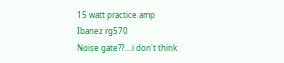15 watt practice amp
Ibanez rg570
Noise gate??....i don't think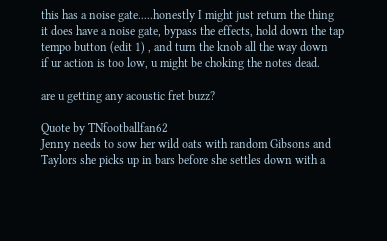this has a noise gate.....honestly I might just return the thing
it does have a noise gate, bypass the effects, hold down the tap tempo button (edit 1) , and turn the knob all the way down
if ur action is too low, u might be choking the notes dead.

are u getting any acoustic fret buzz?

Quote by TNfootballfan62
Jenny needs to sow her wild oats with random Gibsons and Taylors she picks up in bars before she settles down with a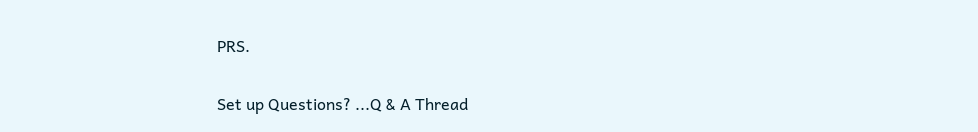PRS.

Set up Questions? ...Q & A Thread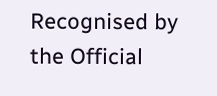Recognised by the Official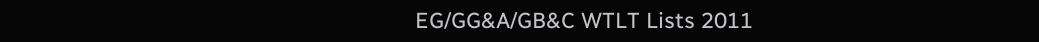EG/GG&A/GB&C WTLT Lists 2011